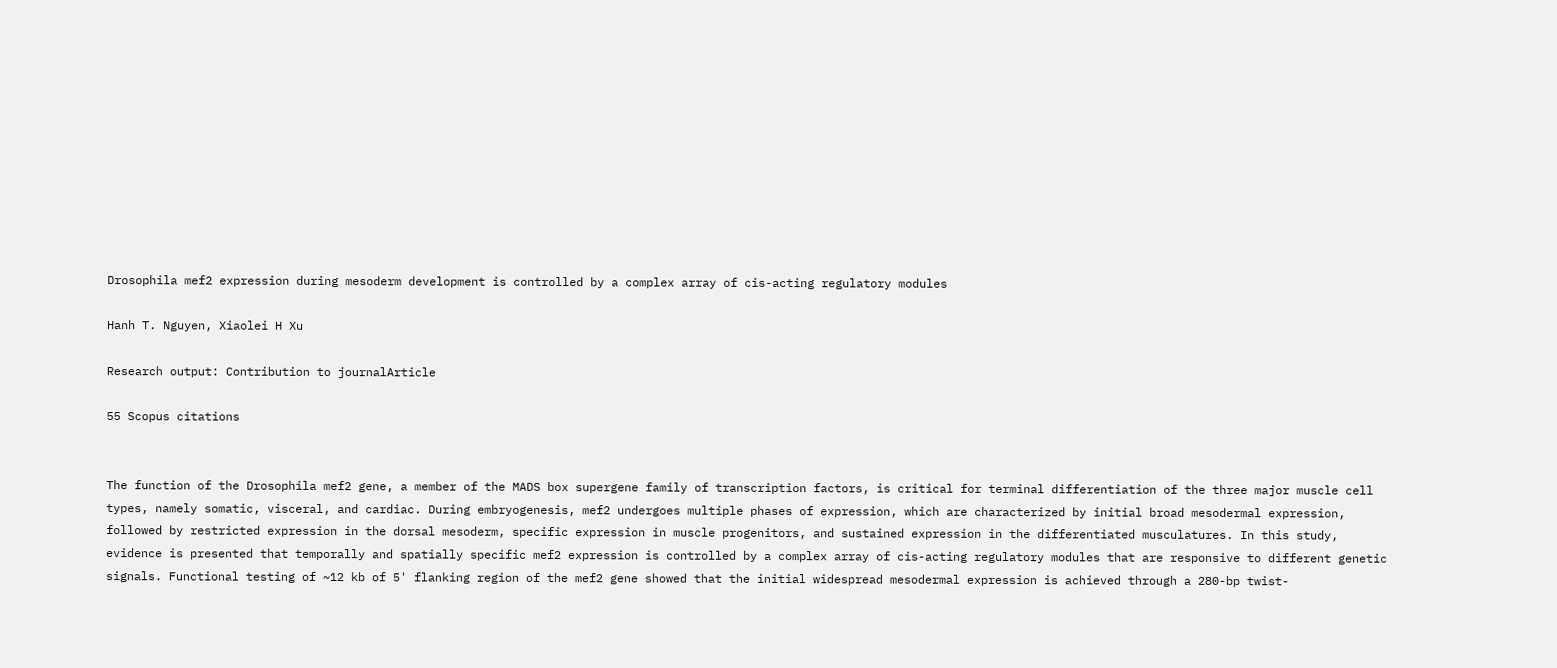Drosophila mef2 expression during mesoderm development is controlled by a complex array of cis-acting regulatory modules

Hanh T. Nguyen, Xiaolei H Xu

Research output: Contribution to journalArticle

55 Scopus citations


The function of the Drosophila mef2 gene, a member of the MADS box supergene family of transcription factors, is critical for terminal differentiation of the three major muscle cell types, namely somatic, visceral, and cardiac. During embryogenesis, mef2 undergoes multiple phases of expression, which are characterized by initial broad mesodermal expression, followed by restricted expression in the dorsal mesoderm, specific expression in muscle progenitors, and sustained expression in the differentiated musculatures. In this study, evidence is presented that temporally and spatially specific mef2 expression is controlled by a complex array of cis-acting regulatory modules that are responsive to different genetic signals. Functional testing of ~12 kb of 5' flanking region of the mef2 gene showed that the initial widespread mesodermal expression is achieved through a 280-bp twist-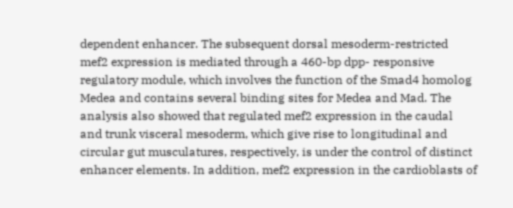dependent enhancer. The subsequent dorsal mesoderm-restricted mef2 expression is mediated through a 460-bp dpp- responsive regulatory module, which involves the function of the Smad4 homolog Medea and contains several binding sites for Medea and Mad. The analysis also showed that regulated mef2 expression in the caudal and trunk visceral mesoderm, which give rise to longitudinal and circular gut musculatures, respectively, is under the control of distinct enhancer elements. In addition, mef2 expression in the cardioblasts of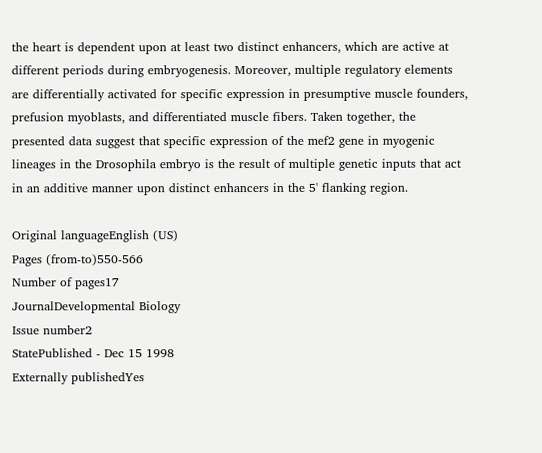the heart is dependent upon at least two distinct enhancers, which are active at different periods during embryogenesis. Moreover, multiple regulatory elements are differentially activated for specific expression in presumptive muscle founders, prefusion myoblasts, and differentiated muscle fibers. Taken together, the presented data suggest that specific expression of the mef2 gene in myogenic lineages in the Drosophila embryo is the result of multiple genetic inputs that act in an additive manner upon distinct enhancers in the 5' flanking region.

Original languageEnglish (US)
Pages (from-to)550-566
Number of pages17
JournalDevelopmental Biology
Issue number2
StatePublished - Dec 15 1998
Externally publishedYes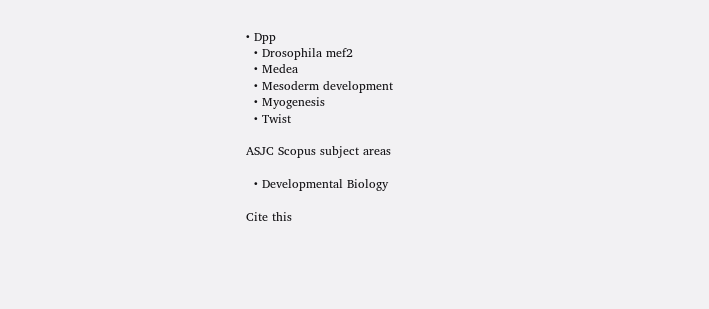• Dpp
  • Drosophila mef2
  • Medea
  • Mesoderm development
  • Myogenesis
  • Twist

ASJC Scopus subject areas

  • Developmental Biology

Cite this